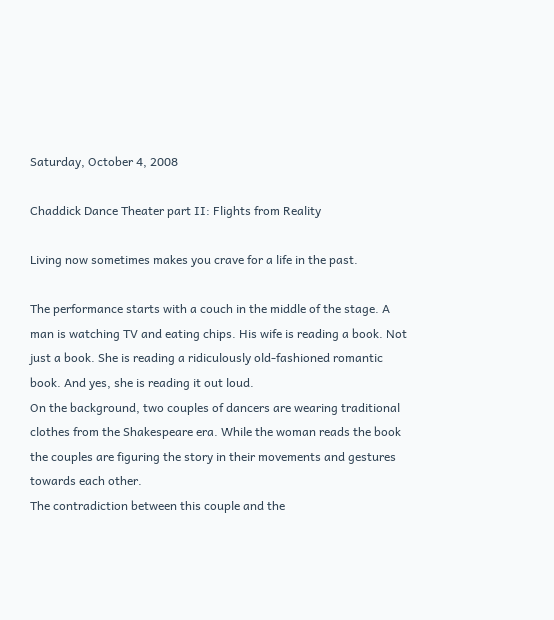Saturday, October 4, 2008

Chaddick Dance Theater part II: Flights from Reality

Living now sometimes makes you crave for a life in the past.

The performance starts with a couch in the middle of the stage. A man is watching TV and eating chips. His wife is reading a book. Not just a book. She is reading a ridiculously old-fashioned romantic book. And yes, she is reading it out loud.
On the background, two couples of dancers are wearing traditional clothes from the Shakespeare era. While the woman reads the book the couples are figuring the story in their movements and gestures towards each other.
The contradiction between this couple and the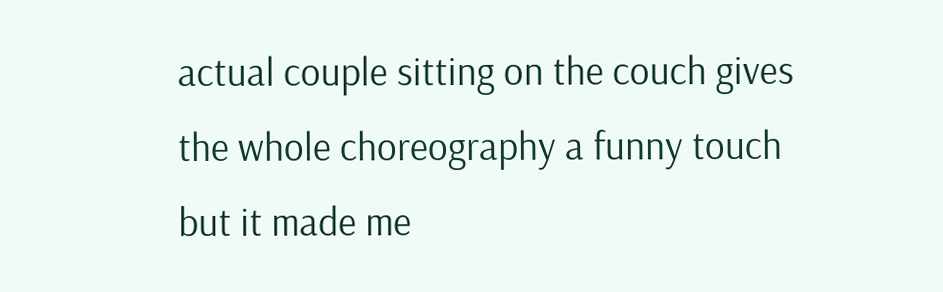actual couple sitting on the couch gives the whole choreography a funny touch but it made me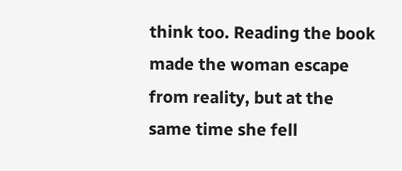think too. Reading the book made the woman escape from reality, but at the same time she fell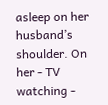asleep on her husband’s shoulder. On her - TV watching -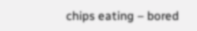chips eating – bored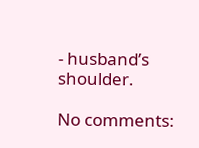- husband’s shoulder.

No comments: